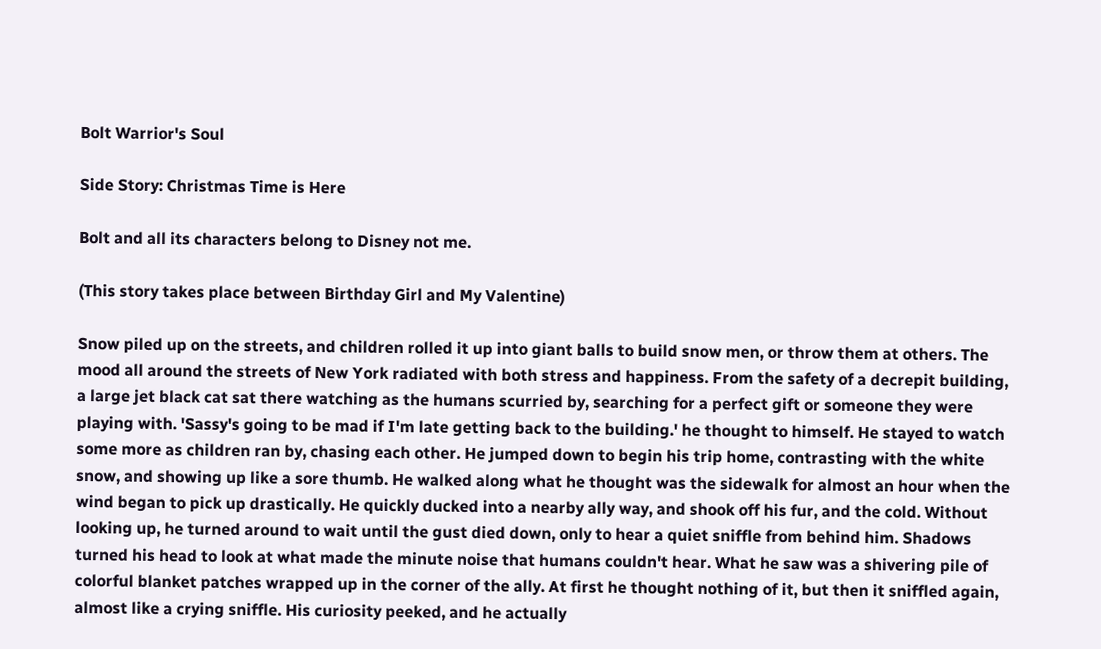Bolt Warrior's Soul

Side Story: Christmas Time is Here

Bolt and all its characters belong to Disney not me.

(This story takes place between Birthday Girl and My Valentine)

Snow piled up on the streets, and children rolled it up into giant balls to build snow men, or throw them at others. The mood all around the streets of New York radiated with both stress and happiness. From the safety of a decrepit building, a large jet black cat sat there watching as the humans scurried by, searching for a perfect gift or someone they were playing with. 'Sassy's going to be mad if I'm late getting back to the building.' he thought to himself. He stayed to watch some more as children ran by, chasing each other. He jumped down to begin his trip home, contrasting with the white snow, and showing up like a sore thumb. He walked along what he thought was the sidewalk for almost an hour when the wind began to pick up drastically. He quickly ducked into a nearby ally way, and shook off his fur, and the cold. Without looking up, he turned around to wait until the gust died down, only to hear a quiet sniffle from behind him. Shadows turned his head to look at what made the minute noise that humans couldn't hear. What he saw was a shivering pile of colorful blanket patches wrapped up in the corner of the ally. At first he thought nothing of it, but then it sniffled again, almost like a crying sniffle. His curiosity peeked, and he actually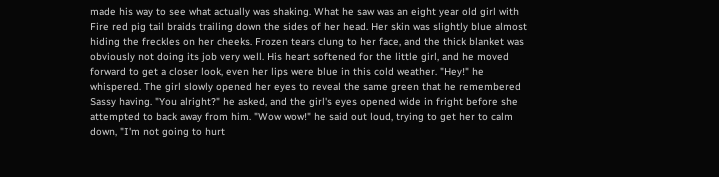made his way to see what actually was shaking. What he saw was an eight year old girl with Fire red pig tail braids trailing down the sides of her head. Her skin was slightly blue almost hiding the freckles on her cheeks. Frozen tears clung to her face, and the thick blanket was obviously not doing its job very well. His heart softened for the little girl, and he moved forward to get a closer look, even her lips were blue in this cold weather. "Hey!" he whispered. The girl slowly opened her eyes to reveal the same green that he remembered Sassy having. "You alright?" he asked, and the girl's eyes opened wide in fright before she attempted to back away from him. "Wow wow!" he said out loud, trying to get her to calm down, "I'm not going to hurt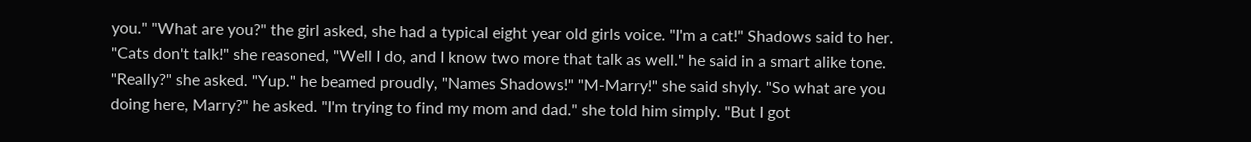you." "What are you?" the girl asked, she had a typical eight year old girls voice. "I'm a cat!" Shadows said to her. "Cats don't talk!" she reasoned, "Well I do, and I know two more that talk as well." he said in a smart alike tone. "Really?" she asked. "Yup." he beamed proudly, "Names Shadows!" "M-Marry!" she said shyly. "So what are you doing here, Marry?" he asked. "I'm trying to find my mom and dad." she told him simply. "But I got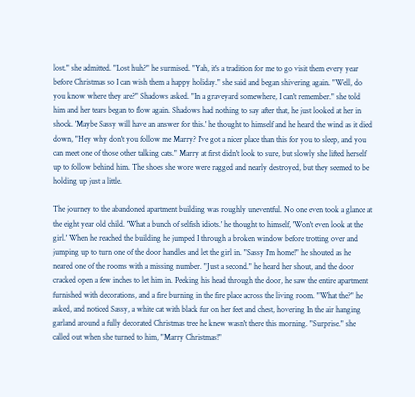lost." she admitted. "Lost huh?" he surmised. "Yah, it's a tradition for me to go visit them every year before Christmas so I can wish them a happy holiday." she said and began shivering again. "Well, do you know where they are?" Shadows asked. "In a graveyard somewhere, I can't remember." she told him and her tears began to flow again. Shadows had nothing to say after that, he just looked at her in shock. 'Maybe Sassy will have an answer for this.' he thought to himself and he heard the wind as it died down, "Hey why don't you follow me Marry? I've got a nicer place than this for you to sleep, and you can meet one of those other talking cats." Marry at first didn't look to sure, but slowly she lifted herself up to follow behind him. The shoes she wore were ragged and nearly destroyed, but they seemed to be holding up just a little.

The journey to the abandoned apartment building was roughly uneventful. No one even took a glance at the eight year old child. 'What a bunch of selfish idiots.' he thought to himself, 'Won't even look at the girl.' When he reached the building he jumped I through a broken window before trotting over and jumping up to turn one of the door handles and let the girl in. "Sassy I'm home!" he shouted as he neared one of the rooms with a missing number. "Just a second." he heard her shout, and the door cracked open a few inches to let him in. Peeking his head through the door, he saw the entire apartment furnished with decorations, and a fire burning in the fire place across the living room. "What the?" he asked, and noticed Sassy, a white cat with black fur on her feet and chest, hovering In the air hanging garland around a fully decorated Christmas tree he knew wasn't there this morning. "Surprise." she called out when she turned to him, "Marry Christmas!"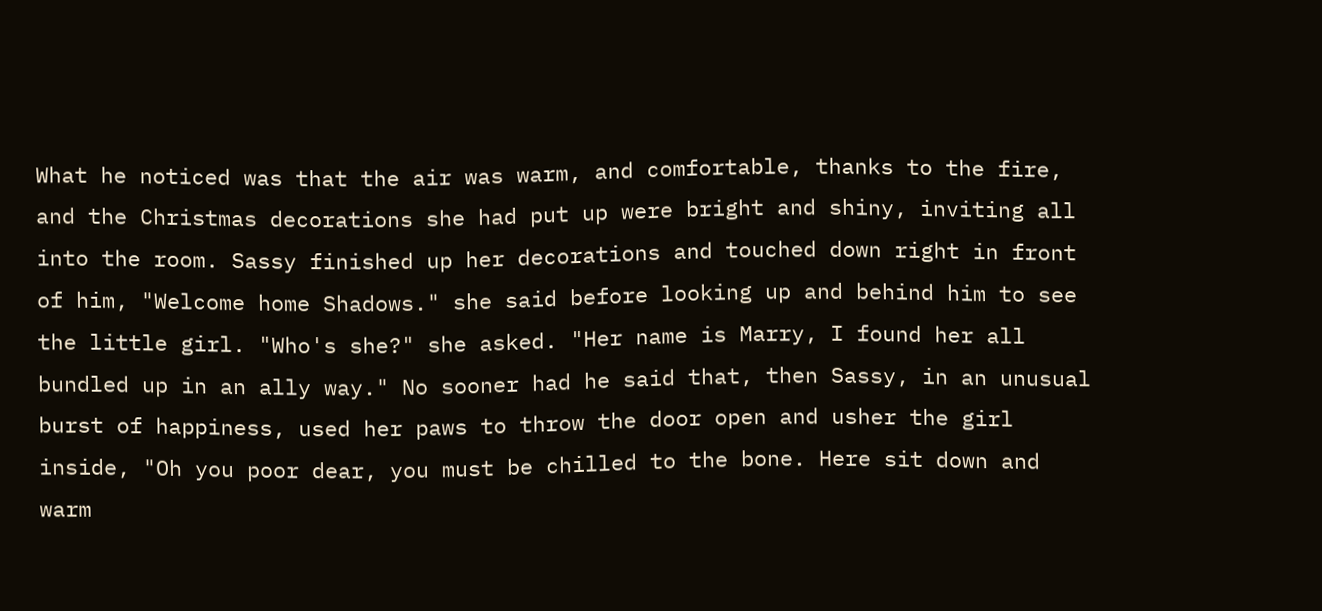What he noticed was that the air was warm, and comfortable, thanks to the fire, and the Christmas decorations she had put up were bright and shiny, inviting all into the room. Sassy finished up her decorations and touched down right in front of him, "Welcome home Shadows." she said before looking up and behind him to see the little girl. "Who's she?" she asked. "Her name is Marry, I found her all bundled up in an ally way." No sooner had he said that, then Sassy, in an unusual burst of happiness, used her paws to throw the door open and usher the girl inside, "Oh you poor dear, you must be chilled to the bone. Here sit down and warm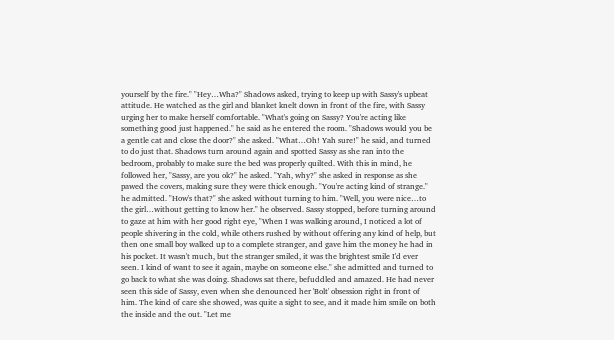yourself by the fire." "Hey…Wha?" Shadows asked, trying to keep up with Sassy's upbeat attitude. He watched as the girl and blanket knelt down in front of the fire, with Sassy urging her to make herself comfortable. "What's going on Sassy? You're acting like something good just happened." he said as he entered the room. "Shadows would you be a gentle cat and close the door?" she asked. "What…Oh! Yah sure!" he said, and turned to do just that. Shadows turn around again and spotted Sassy as she ran into the bedroom, probably to make sure the bed was properly quilted. With this in mind, he followed her, "Sassy, are you ok?" he asked. "Yah, why?" she asked in response as she pawed the covers, making sure they were thick enough. "You're acting kind of strange." he admitted. "How's that?" she asked without turning to him. "Well, you were nice…to the girl…without getting to know her." he observed. Sassy stopped, before turning around to gaze at him with her good right eye, "When I was walking around, I noticed a lot of people shivering in the cold, while others rushed by without offering any kind of help, but then one small boy walked up to a complete stranger, and gave him the money he had in his pocket. It wasn't much, but the stranger smiled, it was the brightest smile I'd ever seen. I kind of want to see it again, maybe on someone else." she admitted and turned to go back to what she was doing. Shadows sat there, befuddled and amazed. He had never seen this side of Sassy, even when she denounced her 'Bolt' obsession right in front of him. The kind of care she showed, was quite a sight to see, and it made him smile on both the inside and the out. "Let me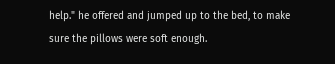help." he offered and jumped up to the bed, to make sure the pillows were soft enough.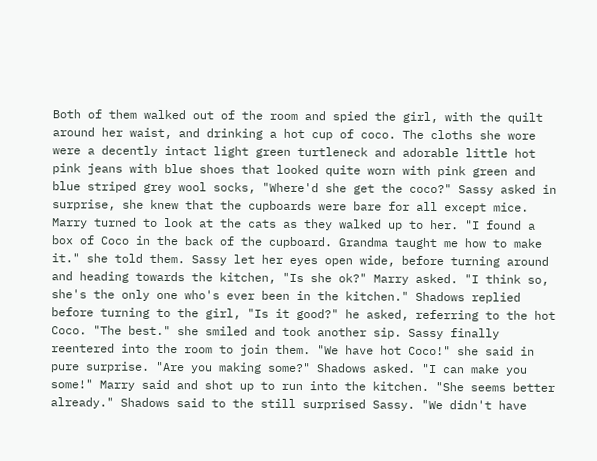Both of them walked out of the room and spied the girl, with the quilt around her waist, and drinking a hot cup of coco. The cloths she wore were a decently intact light green turtleneck and adorable little hot pink jeans with blue shoes that looked quite worn with pink green and blue striped grey wool socks, "Where'd she get the coco?" Sassy asked in surprise, she knew that the cupboards were bare for all except mice. Marry turned to look at the cats as they walked up to her. "I found a box of Coco in the back of the cupboard. Grandma taught me how to make it." she told them. Sassy let her eyes open wide, before turning around and heading towards the kitchen, "Is she ok?" Marry asked. "I think so, she's the only one who's ever been in the kitchen." Shadows replied before turning to the girl, "Is it good?" he asked, referring to the hot Coco. "The best." she smiled and took another sip. Sassy finally reentered into the room to join them. "We have hot Coco!" she said in pure surprise. "Are you making some?" Shadows asked. "I can make you some!" Marry said and shot up to run into the kitchen. "She seems better already." Shadows said to the still surprised Sassy. "We didn't have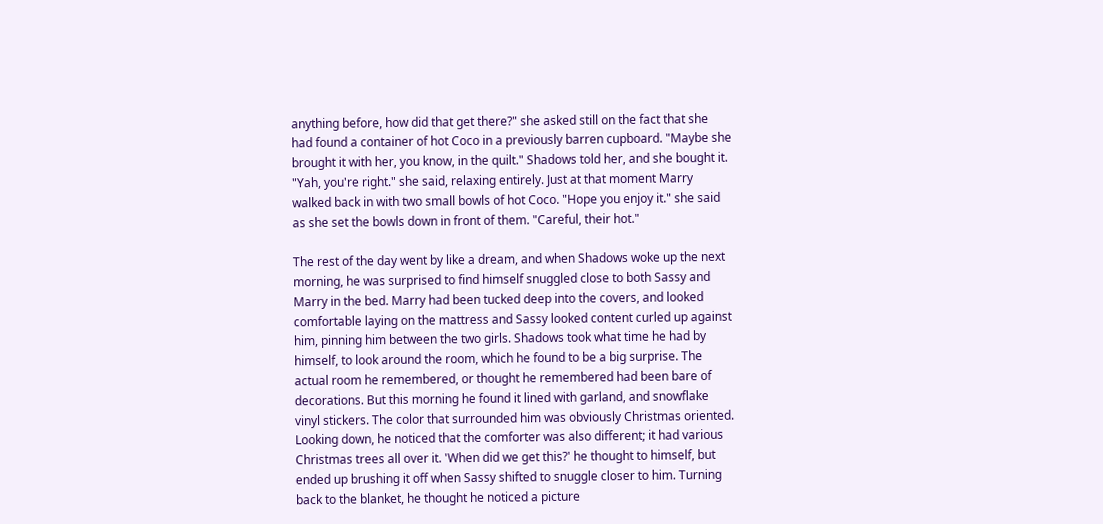anything before, how did that get there?" she asked still on the fact that she had found a container of hot Coco in a previously barren cupboard. "Maybe she brought it with her, you know, in the quilt." Shadows told her, and she bought it. "Yah, you're right." she said, relaxing entirely. Just at that moment Marry walked back in with two small bowls of hot Coco. "Hope you enjoy it." she said as she set the bowls down in front of them. "Careful, their hot."

The rest of the day went by like a dream, and when Shadows woke up the next morning, he was surprised to find himself snuggled close to both Sassy and Marry in the bed. Marry had been tucked deep into the covers, and looked comfortable laying on the mattress and Sassy looked content curled up against him, pinning him between the two girls. Shadows took what time he had by himself, to look around the room, which he found to be a big surprise. The actual room he remembered, or thought he remembered had been bare of decorations. But this morning he found it lined with garland, and snowflake vinyl stickers. The color that surrounded him was obviously Christmas oriented. Looking down, he noticed that the comforter was also different; it had various Christmas trees all over it. 'When did we get this?' he thought to himself, but ended up brushing it off when Sassy shifted to snuggle closer to him. Turning back to the blanket, he thought he noticed a picture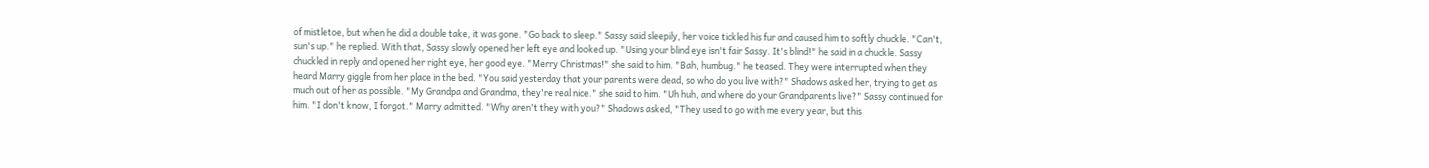of mistletoe, but when he did a double take, it was gone. "Go back to sleep." Sassy said sleepily, her voice tickled his fur and caused him to softly chuckle. "Can't, sun's up." he replied. With that, Sassy slowly opened her left eye and looked up. "Using your blind eye isn't fair Sassy. It's blind!" he said in a chuckle. Sassy chuckled in reply and opened her right eye, her good eye. "Merry Christmas!" she said to him. "Bah, humbug." he teased. They were interrupted when they heard Marry giggle from her place in the bed. "You said yesterday that your parents were dead, so who do you live with?" Shadows asked her, trying to get as much out of her as possible. "My Grandpa and Grandma, they're real nice." she said to him. "Uh huh, and where do your Grandparents live?" Sassy continued for him. "I don't know, I forgot." Marry admitted. "Why aren't they with you?" Shadows asked, "They used to go with me every year, but this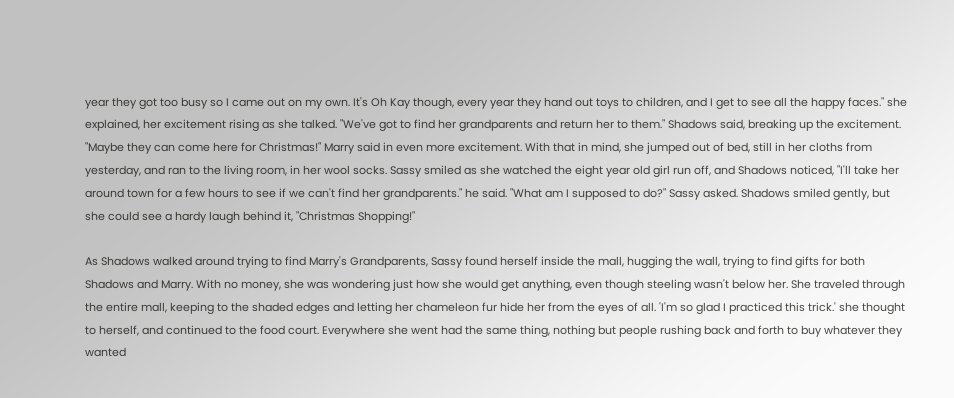year they got too busy so I came out on my own. It's Oh Kay though, every year they hand out toys to children, and I get to see all the happy faces." she explained, her excitement rising as she talked. "We've got to find her grandparents and return her to them." Shadows said, breaking up the excitement. "Maybe they can come here for Christmas!" Marry said in even more excitement. With that in mind, she jumped out of bed, still in her cloths from yesterday, and ran to the living room, in her wool socks. Sassy smiled as she watched the eight year old girl run off, and Shadows noticed, "I'll take her around town for a few hours to see if we can't find her grandparents." he said. "What am I supposed to do?" Sassy asked. Shadows smiled gently, but she could see a hardy laugh behind it, "Christmas Shopping!"

As Shadows walked around trying to find Marry's Grandparents, Sassy found herself inside the mall, hugging the wall, trying to find gifts for both Shadows and Marry. With no money, she was wondering just how she would get anything, even though steeling wasn't below her. She traveled through the entire mall, keeping to the shaded edges and letting her chameleon fur hide her from the eyes of all. 'I'm so glad I practiced this trick.' she thought to herself, and continued to the food court. Everywhere she went had the same thing, nothing but people rushing back and forth to buy whatever they wanted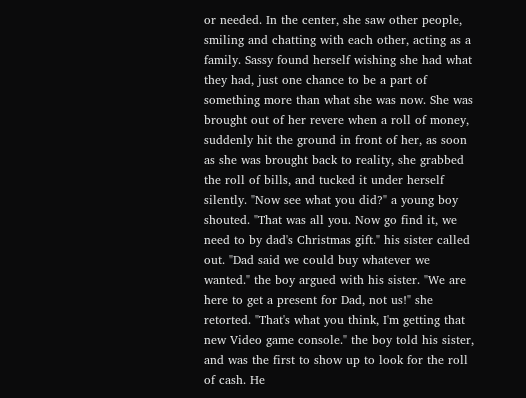or needed. In the center, she saw other people, smiling and chatting with each other, acting as a family. Sassy found herself wishing she had what they had, just one chance to be a part of something more than what she was now. She was brought out of her revere when a roll of money, suddenly hit the ground in front of her, as soon as she was brought back to reality, she grabbed the roll of bills, and tucked it under herself silently. "Now see what you did?" a young boy shouted. "That was all you. Now go find it, we need to by dad's Christmas gift." his sister called out. "Dad said we could buy whatever we wanted." the boy argued with his sister. "We are here to get a present for Dad, not us!" she retorted. "That's what you think, I'm getting that new Video game console." the boy told his sister, and was the first to show up to look for the roll of cash. He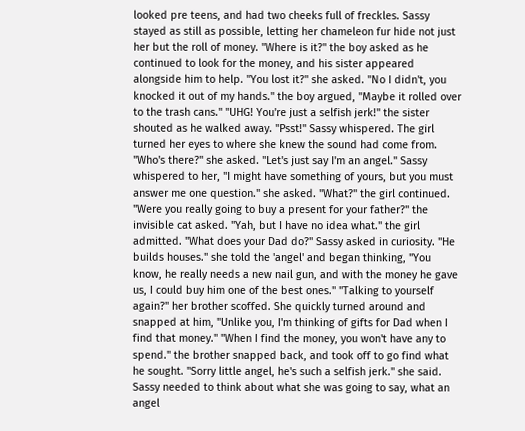looked pre teens, and had two cheeks full of freckles. Sassy stayed as still as possible, letting her chameleon fur hide not just her but the roll of money. "Where is it?" the boy asked as he continued to look for the money, and his sister appeared alongside him to help. "You lost it?" she asked. "No I didn't, you knocked it out of my hands." the boy argued, "Maybe it rolled over to the trash cans." "UHG! You're just a selfish jerk!" the sister shouted as he walked away. "Psst!" Sassy whispered. The girl turned her eyes to where she knew the sound had come from. "Who's there?" she asked. "Let's just say I'm an angel." Sassy whispered to her, "I might have something of yours, but you must answer me one question." she asked. "What?" the girl continued. "Were you really going to buy a present for your father?" the invisible cat asked. "Yah, but I have no idea what." the girl admitted. "What does your Dad do?" Sassy asked in curiosity. "He builds houses." she told the 'angel' and began thinking, "You know, he really needs a new nail gun, and with the money he gave us, I could buy him one of the best ones." "Talking to yourself again?" her brother scoffed. She quickly turned around and snapped at him, "Unlike you, I'm thinking of gifts for Dad when I find that money." "When I find the money, you won't have any to spend." the brother snapped back, and took off to go find what he sought. "Sorry little angel, he's such a selfish jerk." she said. Sassy needed to think about what she was going to say, what an angel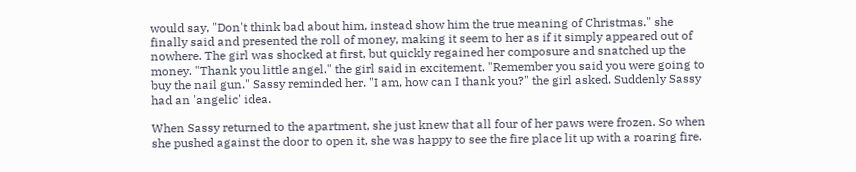would say, "Don't think bad about him, instead show him the true meaning of Christmas." she finally said and presented the roll of money, making it seem to her as if it simply appeared out of nowhere. The girl was shocked at first, but quickly regained her composure and snatched up the money. "Thank you little angel." the girl said in excitement. "Remember you said you were going to buy the nail gun." Sassy reminded her. "I am, how can I thank you?" the girl asked. Suddenly Sassy had an 'angelic' idea.

When Sassy returned to the apartment, she just knew that all four of her paws were frozen. So when she pushed against the door to open it, she was happy to see the fire place lit up with a roaring fire.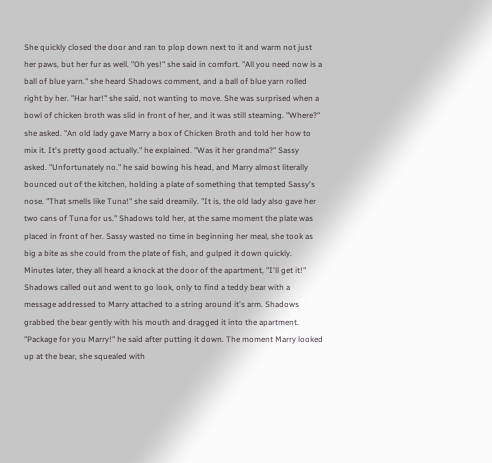She quickly closed the door and ran to plop down next to it and warm not just her paws, but her fur as well. "Oh yes!" she said in comfort. "All you need now is a ball of blue yarn." she heard Shadows comment, and a ball of blue yarn rolled right by her. "Har har!" she said, not wanting to move. She was surprised when a bowl of chicken broth was slid in front of her, and it was still steaming. "Where?" she asked. "An old lady gave Marry a box of Chicken Broth and told her how to mix it. It's pretty good actually." he explained. "Was it her grandma?" Sassy asked. "Unfortunately no." he said bowing his head, and Marry almost literally bounced out of the kitchen, holding a plate of something that tempted Sassy's nose. "That smells like Tuna!" she said dreamily. "It is, the old lady also gave her two cans of Tuna for us." Shadows told her, at the same moment the plate was placed in front of her. Sassy wasted no time in beginning her meal, she took as big a bite as she could from the plate of fish, and gulped it down quickly. Minutes later, they all heard a knock at the door of the apartment, "I'll get it!" Shadows called out and went to go look, only to find a teddy bear with a message addressed to Marry attached to a string around it's arm. Shadows grabbed the bear gently with his mouth and dragged it into the apartment. "Package for you Marry!" he said after putting it down. The moment Marry looked up at the bear, she squealed with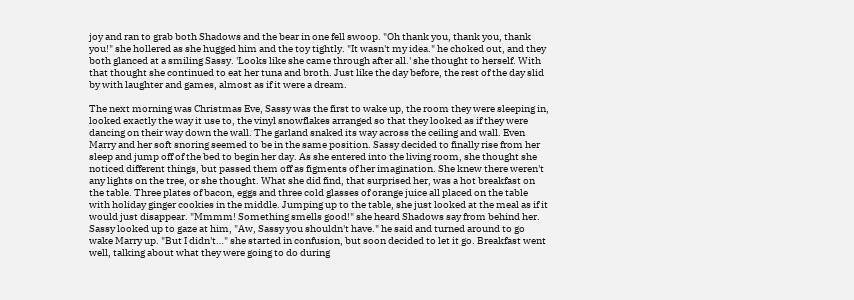joy and ran to grab both Shadows and the bear in one fell swoop. "Oh thank you, thank you, thank you!" she hollered as she hugged him and the toy tightly. "It wasn't my idea." he choked out, and they both glanced at a smiling Sassy. 'Looks like she came through after all.' she thought to herself. With that thought she continued to eat her tuna and broth. Just like the day before, the rest of the day slid by with laughter and games, almost as if it were a dream.

The next morning was Christmas Eve, Sassy was the first to wake up, the room they were sleeping in, looked exactly the way it use to, the vinyl snowflakes arranged so that they looked as if they were dancing on their way down the wall. The garland snaked its way across the ceiling and wall. Even Marry and her soft snoring seemed to be in the same position. Sassy decided to finally rise from her sleep and jump off of the bed to begin her day. As she entered into the living room, she thought she noticed different things, but passed them off as figments of her imagination. She knew there weren't any lights on the tree, or she thought. What she did find, that surprised her, was a hot breakfast on the table. Three plates of bacon, eggs and three cold glasses of orange juice all placed on the table with holiday ginger cookies in the middle. Jumping up to the table, she just looked at the meal as if it would just disappear. "Mmmm! Something smells good!" she heard Shadows say from behind her. Sassy looked up to gaze at him, "Aw, Sassy you shouldn't have." he said and turned around to go wake Marry up. "But I didn't…" she started in confusion, but soon decided to let it go. Breakfast went well, talking about what they were going to do during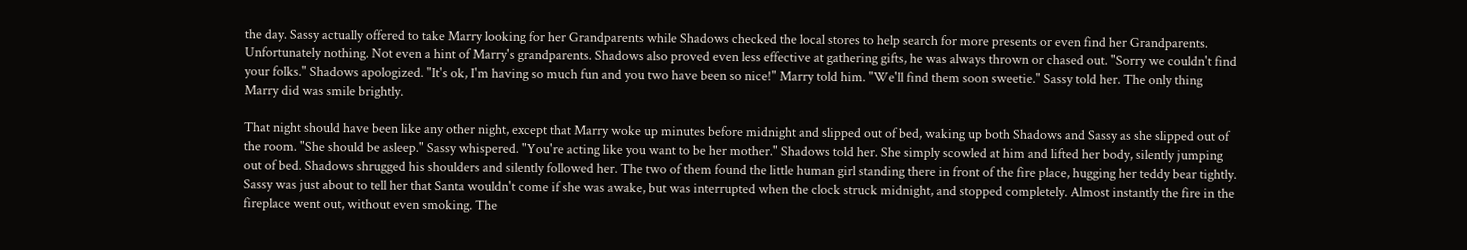the day. Sassy actually offered to take Marry looking for her Grandparents while Shadows checked the local stores to help search for more presents or even find her Grandparents. Unfortunately nothing. Not even a hint of Marry's grandparents. Shadows also proved even less effective at gathering gifts, he was always thrown or chased out. "Sorry we couldn't find your folks." Shadows apologized. "It's ok, I'm having so much fun and you two have been so nice!" Marry told him. "We'll find them soon sweetie." Sassy told her. The only thing Marry did was smile brightly.

That night should have been like any other night, except that Marry woke up minutes before midnight and slipped out of bed, waking up both Shadows and Sassy as she slipped out of the room. "She should be asleep." Sassy whispered. "You're acting like you want to be her mother." Shadows told her. She simply scowled at him and lifted her body, silently jumping out of bed. Shadows shrugged his shoulders and silently followed her. The two of them found the little human girl standing there in front of the fire place, hugging her teddy bear tightly. Sassy was just about to tell her that Santa wouldn't come if she was awake, but was interrupted when the clock struck midnight, and stopped completely. Almost instantly the fire in the fireplace went out, without even smoking. The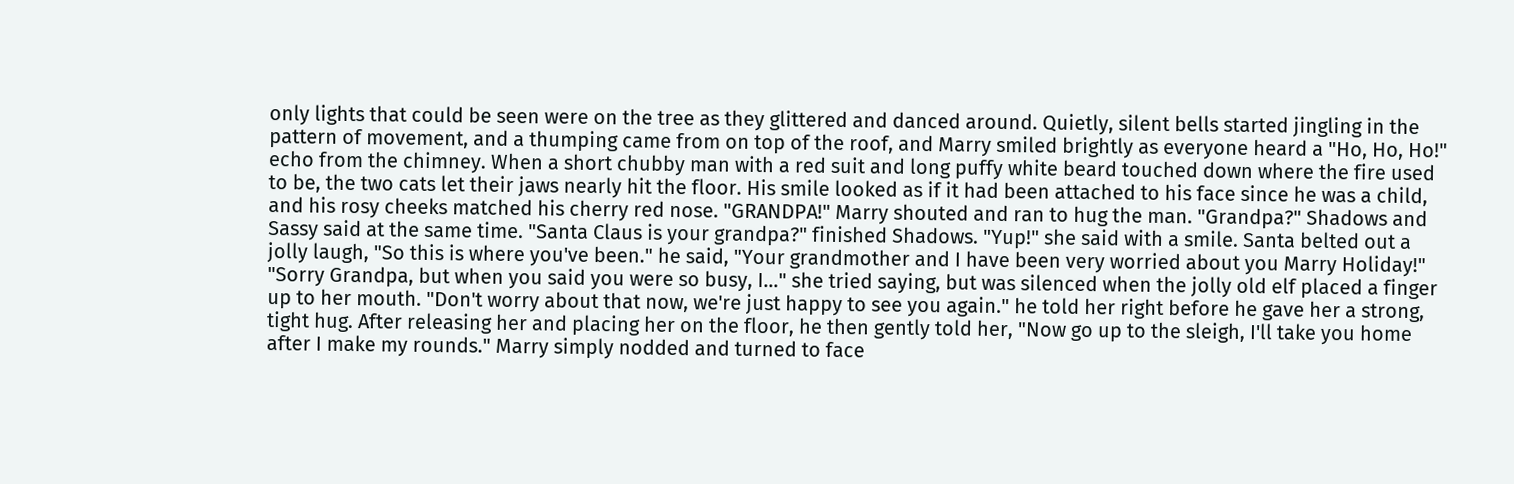only lights that could be seen were on the tree as they glittered and danced around. Quietly, silent bells started jingling in the pattern of movement, and a thumping came from on top of the roof, and Marry smiled brightly as everyone heard a "Ho, Ho, Ho!" echo from the chimney. When a short chubby man with a red suit and long puffy white beard touched down where the fire used to be, the two cats let their jaws nearly hit the floor. His smile looked as if it had been attached to his face since he was a child, and his rosy cheeks matched his cherry red nose. "GRANDPA!" Marry shouted and ran to hug the man. "Grandpa?" Shadows and Sassy said at the same time. "Santa Claus is your grandpa?" finished Shadows. "Yup!" she said with a smile. Santa belted out a jolly laugh, "So this is where you've been." he said, "Your grandmother and I have been very worried about you Marry Holiday!" "Sorry Grandpa, but when you said you were so busy, I…" she tried saying, but was silenced when the jolly old elf placed a finger up to her mouth. "Don't worry about that now, we're just happy to see you again." he told her right before he gave her a strong, tight hug. After releasing her and placing her on the floor, he then gently told her, "Now go up to the sleigh, I'll take you home after I make my rounds." Marry simply nodded and turned to face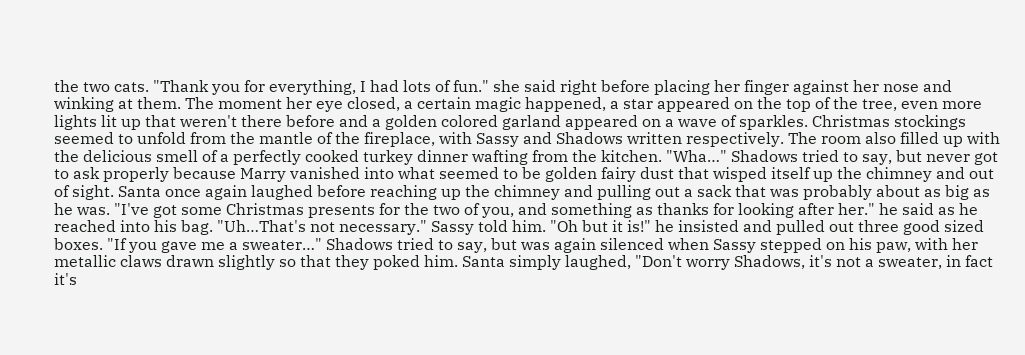the two cats. "Thank you for everything, I had lots of fun." she said right before placing her finger against her nose and winking at them. The moment her eye closed, a certain magic happened, a star appeared on the top of the tree, even more lights lit up that weren't there before and a golden colored garland appeared on a wave of sparkles. Christmas stockings seemed to unfold from the mantle of the fireplace, with Sassy and Shadows written respectively. The room also filled up with the delicious smell of a perfectly cooked turkey dinner wafting from the kitchen. "Wha…" Shadows tried to say, but never got to ask properly because Marry vanished into what seemed to be golden fairy dust that wisped itself up the chimney and out of sight. Santa once again laughed before reaching up the chimney and pulling out a sack that was probably about as big as he was. "I've got some Christmas presents for the two of you, and something as thanks for looking after her." he said as he reached into his bag. "Uh…That's not necessary." Sassy told him. "Oh but it is!" he insisted and pulled out three good sized boxes. "If you gave me a sweater…" Shadows tried to say, but was again silenced when Sassy stepped on his paw, with her metallic claws drawn slightly so that they poked him. Santa simply laughed, "Don't worry Shadows, it's not a sweater, in fact it's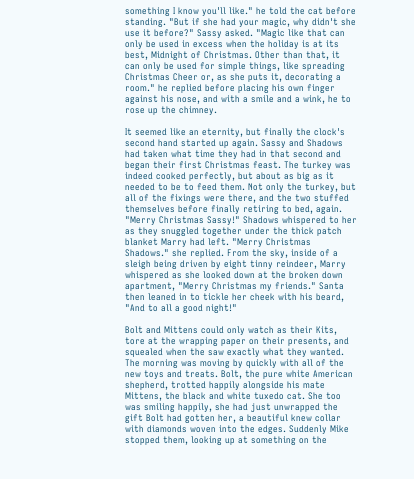something I know you'll like." he told the cat before standing. "But if she had your magic, why didn't she use it before?" Sassy asked. "Magic like that can only be used in excess when the holiday is at its best, Midnight of Christmas. Other than that, it can only be used for simple things, like spreading Christmas Cheer or, as she puts it, decorating a room." he replied before placing his own finger against his nose, and with a smile and a wink, he to rose up the chimney.

It seemed like an eternity, but finally the clock's second hand started up again. Sassy and Shadows had taken what time they had in that second and began their first Christmas feast. The turkey was indeed cooked perfectly, but about as big as it needed to be to feed them. Not only the turkey, but all of the fixings were there, and the two stuffed themselves before finally retiring to bed, again. "Merry Christmas Sassy!" Shadows whispered to her as they snuggled together under the thick patch blanket Marry had left. "Merry Christmas Shadows." she replied. From the sky, inside of a sleigh being driven by eight tinny reindeer, Marry whispered as she looked down at the broken down apartment, "Merry Christmas my friends." Santa then leaned in to tickle her cheek with his beard, "And to all a good night!"

Bolt and Mittens could only watch as their Kits, tore at the wrapping paper on their presents, and squealed when the saw exactly what they wanted. The morning was moving by quickly with all of the new toys and treats. Bolt, the pure white American shepherd, trotted happily alongside his mate Mittens, the black and white tuxedo cat. She too was smiling happily, she had just unwrapped the gift Bolt had gotten her, a beautiful knew collar with diamonds woven into the edges. Suddenly Mike stopped them, looking up at something on the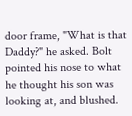door frame, "What is that Daddy?" he asked. Bolt pointed his nose to what he thought his son was looking at, and blushed.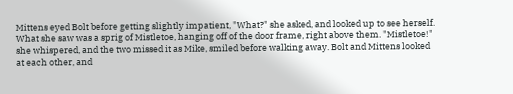Mittens eyed Bolt before getting slightly impatient, "What?" she asked, and looked up to see herself. What she saw was a sprig of Mistletoe, hanging off of the door frame, right above them. "Mistletoe!" she whispered, and the two missed it as Mike, smiled before walking away. Bolt and Mittens looked at each other, and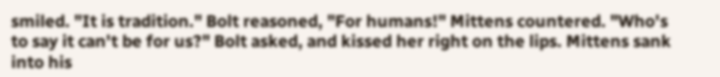smiled. "It is tradition." Bolt reasoned, "For humans!" Mittens countered. "Who's to say it can't be for us?" Bolt asked, and kissed her right on the lips. Mittens sank into his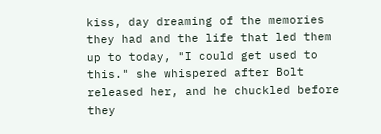kiss, day dreaming of the memories they had and the life that led them up to today, "I could get used to this." she whispered after Bolt released her, and he chuckled before they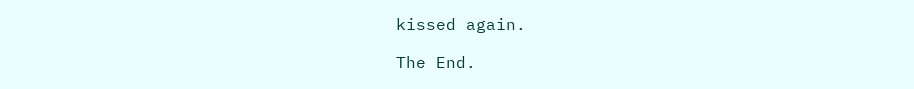kissed again.

The End.